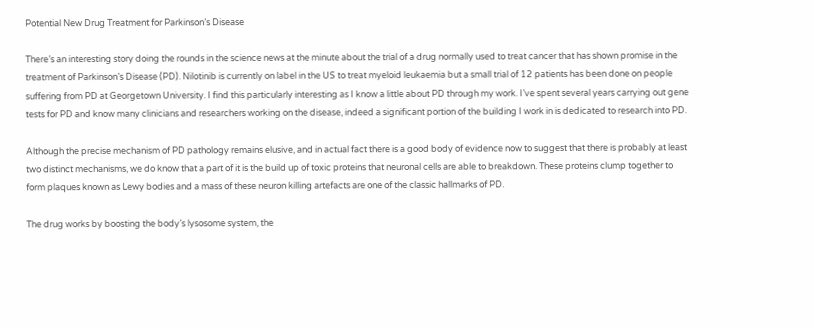Potential New Drug Treatment for Parkinson’s Disease

There’s an interesting story doing the rounds in the science news at the minute about the trial of a drug normally used to treat cancer that has shown promise in the treatment of Parkinson’s Disease (PD). Nilotinib is currently on label in the US to treat myeloid leukaemia but a small trial of 12 patients has been done on people suffering from PD at Georgetown University. I find this particularly interesting as I know a little about PD through my work. I’ve spent several years carrying out gene tests for PD and know many clinicians and researchers working on the disease, indeed a significant portion of the building I work in is dedicated to research into PD.

Although the precise mechanism of PD pathology remains elusive, and in actual fact there is a good body of evidence now to suggest that there is probably at least two distinct mechanisms, we do know that a part of it is the build up of toxic proteins that neuronal cells are able to breakdown. These proteins clump together to form plaques known as Lewy bodies and a mass of these neuron killing artefacts are one of the classic hallmarks of PD.

The drug works by boosting the body’s lysosome system, the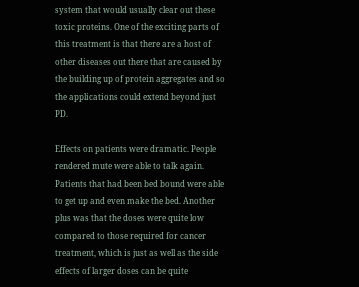system that would usually clear out these toxic proteins. One of the exciting parts of this treatment is that there are a host of other diseases out there that are caused by the building up of protein aggregates and so the applications could extend beyond just PD.

Effects on patients were dramatic. People rendered mute were able to talk again. Patients that had been bed bound were able to get up and even make the bed. Another plus was that the doses were quite low compared to those required for cancer treatment, which is just as well as the side effects of larger doses can be quite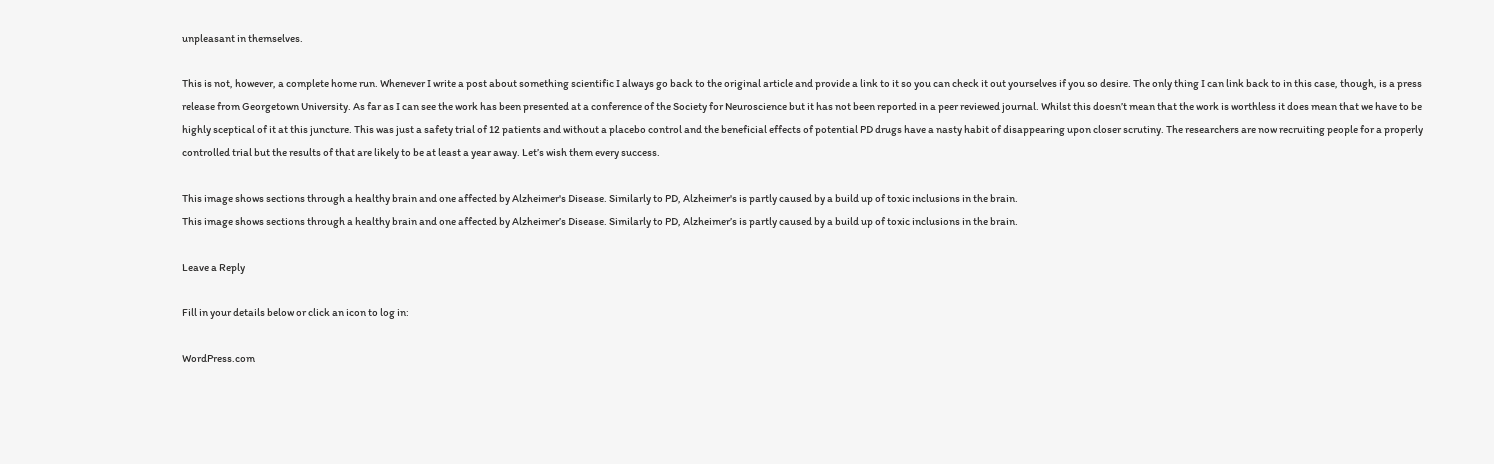unpleasant in themselves.

This is not, however, a complete home run. Whenever I write a post about something scientific I always go back to the original article and provide a link to it so you can check it out yourselves if you so desire. The only thing I can link back to in this case, though, is a press release from Georgetown University. As far as I can see the work has been presented at a conference of the Society for Neuroscience but it has not been reported in a peer reviewed journal. Whilst this doesn’t mean that the work is worthless it does mean that we have to be highly sceptical of it at this juncture. This was just a safety trial of 12 patients and without a placebo control and the beneficial effects of potential PD drugs have a nasty habit of disappearing upon closer scrutiny. The researchers are now recruiting people for a properly controlled trial but the results of that are likely to be at least a year away. Let’s wish them every success.

This image shows sections through a healthy brain and one affected by Alzheimer's Disease. Similarly to PD, Alzheimer's is partly caused by a build up of toxic inclusions in the brain.
This image shows sections through a healthy brain and one affected by Alzheimer’s Disease. Similarly to PD, Alzheimer’s is partly caused by a build up of toxic inclusions in the brain.

Leave a Reply

Fill in your details below or click an icon to log in:

WordPress.com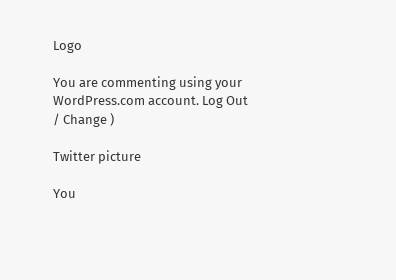Logo

You are commenting using your WordPress.com account. Log Out / Change )

Twitter picture

You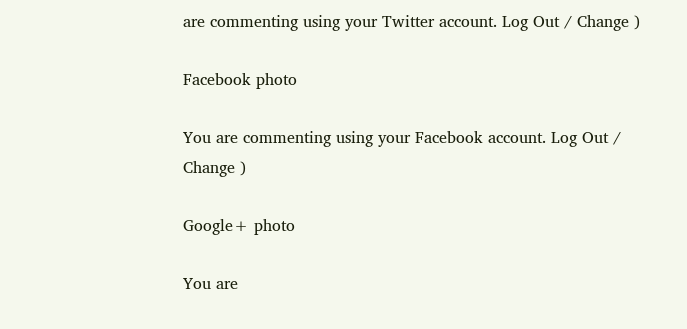are commenting using your Twitter account. Log Out / Change )

Facebook photo

You are commenting using your Facebook account. Log Out / Change )

Google+ photo

You are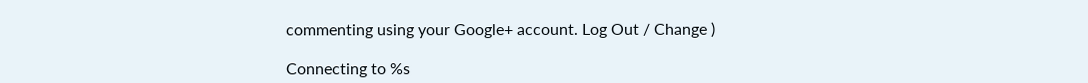commenting using your Google+ account. Log Out / Change )

Connecting to %s